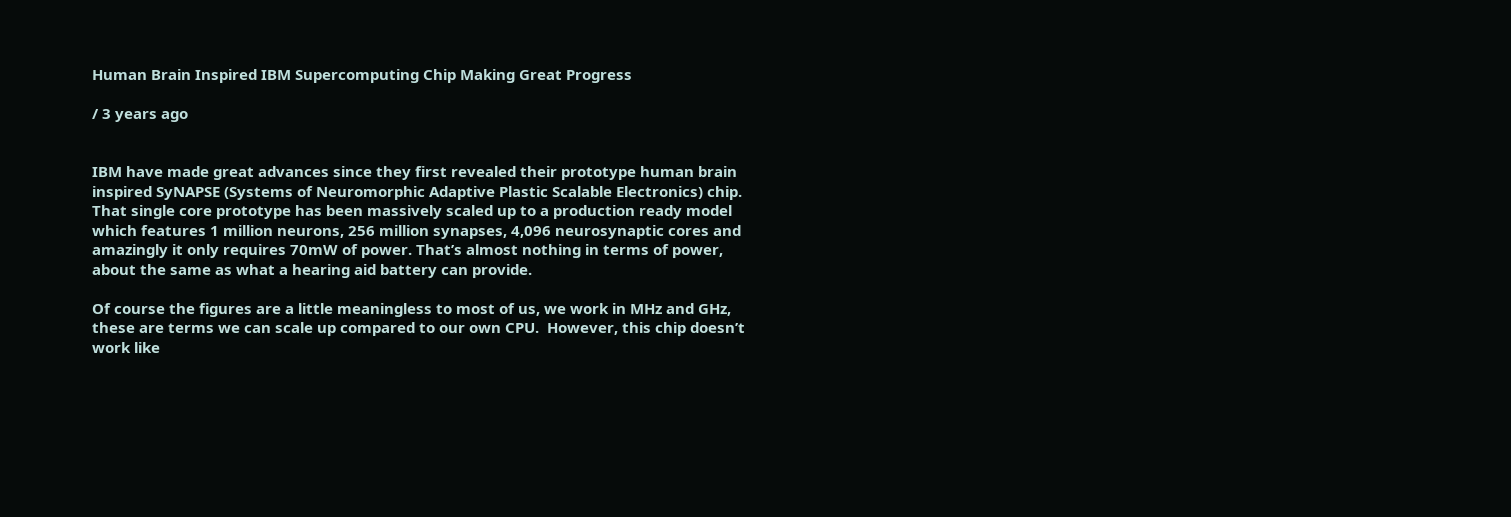Human Brain Inspired IBM Supercomputing Chip Making Great Progress

/ 3 years ago


IBM have made great advances since they first revealed their prototype human brain inspired SyNAPSE (Systems of Neuromorphic Adaptive Plastic Scalable Electronics) chip. That single core prototype has been massively scaled up to a production ready model which features 1 million neurons, 256 million synapses, 4,096 neurosynaptic cores and amazingly it only requires 70mW of power. That’s almost nothing in terms of power, about the same as what a hearing aid battery can provide.

Of course the figures are a little meaningless to most of us, we work in MHz and GHz, these are terms we can scale up compared to our own CPU.  However, this chip doesn’t work like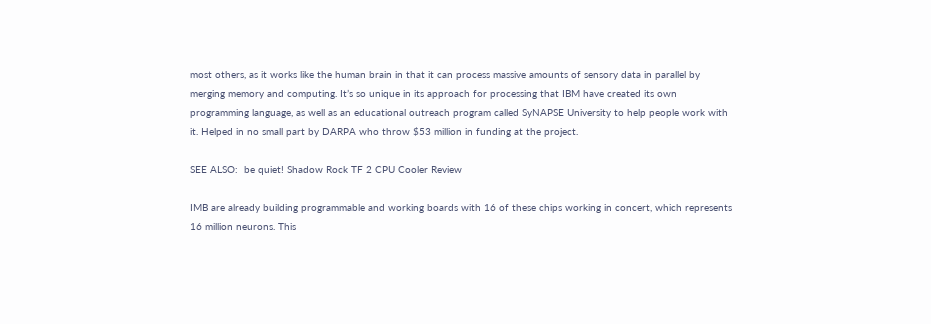most others, as it works like the human brain in that it can process massive amounts of sensory data in parallel by merging memory and computing. It’s so unique in its approach for processing that IBM have created its own programming language, as well as an educational outreach program called SyNAPSE University to help people work with it. Helped in no small part by DARPA who throw $53 million in funding at the project.

SEE ALSO:  be quiet! Shadow Rock TF 2 CPU Cooler Review

IMB are already building programmable and working boards with 16 of these chips working in concert, which represents 16 million neurons. This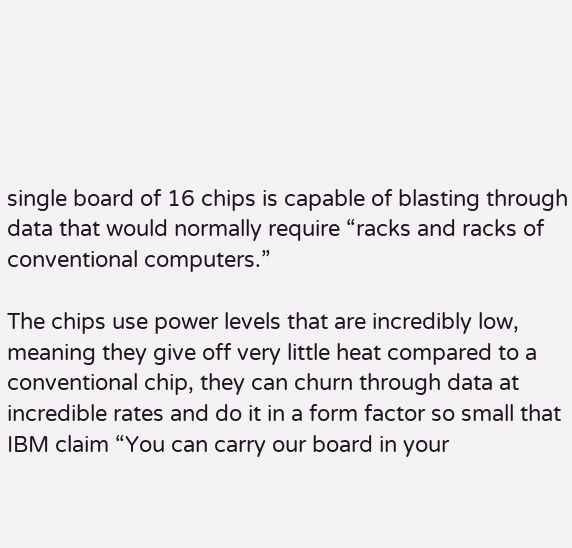single board of 16 chips is capable of blasting through data that would normally require “racks and racks of conventional computers.”

The chips use power levels that are incredibly low, meaning they give off very little heat compared to a conventional chip, they can churn through data at incredible rates and do it in a form factor so small that IBM claim “You can carry our board in your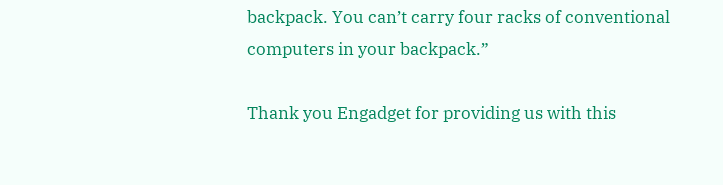backpack. You can’t carry four racks of conventional computers in your backpack.”

Thank you Engadget for providing us with this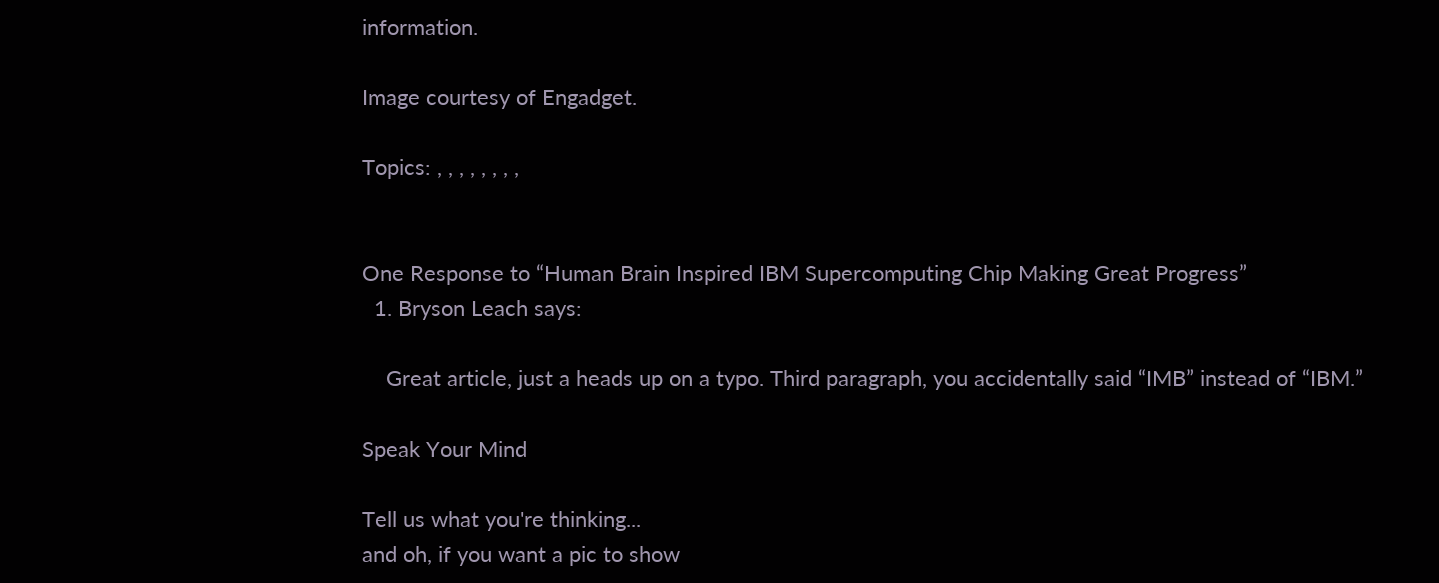information.

Image courtesy of Engadget.

Topics: , , , , , , , ,


One Response to “Human Brain Inspired IBM Supercomputing Chip Making Great Progress”
  1. Bryson Leach says:

    Great article, just a heads up on a typo. Third paragraph, you accidentally said “IMB” instead of “IBM.”

Speak Your Mind

Tell us what you're thinking...
and oh, if you want a pic to show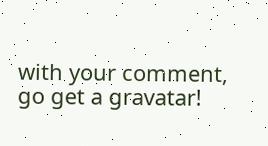with your comment, go get a gravatar!